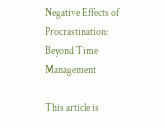Negative Effects of Procrastination: Beyond Time Management

This article is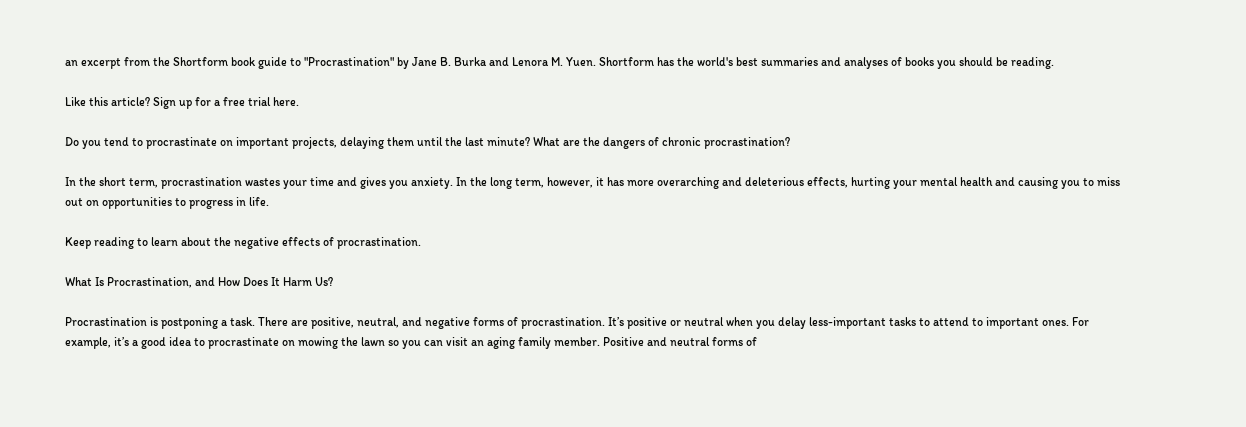an excerpt from the Shortform book guide to "Procrastination" by Jane B. Burka and Lenora M. Yuen. Shortform has the world's best summaries and analyses of books you should be reading.

Like this article? Sign up for a free trial here.

Do you tend to procrastinate on important projects, delaying them until the last minute? What are the dangers of chronic procrastination?

In the short term, procrastination wastes your time and gives you anxiety. In the long term, however, it has more overarching and deleterious effects, hurting your mental health and causing you to miss out on opportunities to progress in life.

Keep reading to learn about the negative effects of procrastination.

What Is Procrastination, and How Does It Harm Us?

Procrastination is postponing a task. There are positive, neutral, and negative forms of procrastination. It’s positive or neutral when you delay less-important tasks to attend to important ones. For example, it’s a good idea to procrastinate on mowing the lawn so you can visit an aging family member. Positive and neutral forms of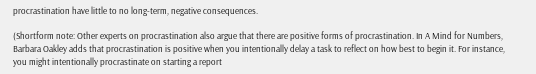procrastination have little to no long-term, negative consequences.

(Shortform note: Other experts on procrastination also argue that there are positive forms of procrastination. In A Mind for Numbers, Barbara Oakley adds that procrastination is positive when you intentionally delay a task to reflect on how best to begin it. For instance, you might intentionally procrastinate on starting a report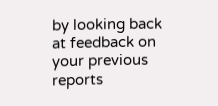by looking back at feedback on your previous reports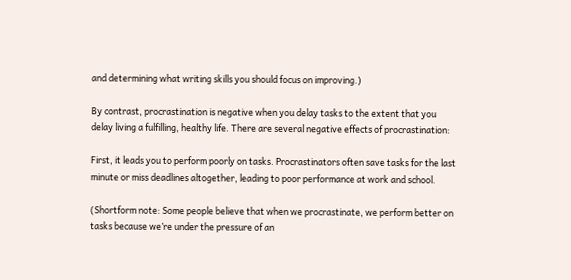and determining what writing skills you should focus on improving.)

By contrast, procrastination is negative when you delay tasks to the extent that you delay living a fulfilling, healthy life. There are several negative effects of procrastination:

First, it leads you to perform poorly on tasks. Procrastinators often save tasks for the last minute or miss deadlines altogether, leading to poor performance at work and school.

(Shortform note: Some people believe that when we procrastinate, we perform better on tasks because we’re under the pressure of an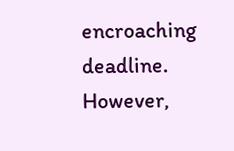encroaching deadline. However,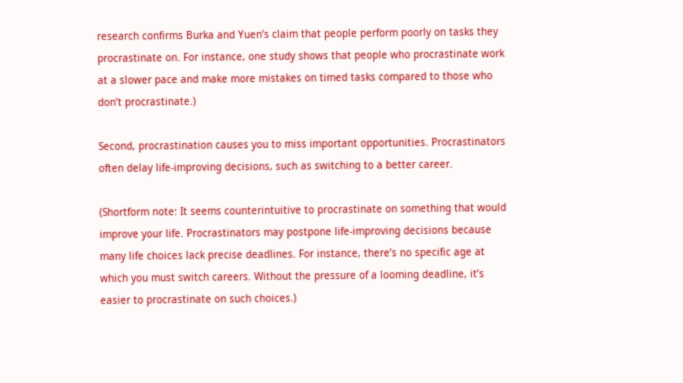research confirms Burka and Yuen’s claim that people perform poorly on tasks they procrastinate on. For instance, one study shows that people who procrastinate work at a slower pace and make more mistakes on timed tasks compared to those who don’t procrastinate.)

Second, procrastination causes you to miss important opportunities. Procrastinators often delay life-improving decisions, such as switching to a better career.

(Shortform note: It seems counterintuitive to procrastinate on something that would improve your life. Procrastinators may postpone life-improving decisions because many life choices lack precise deadlines. For instance, there’s no specific age at which you must switch careers. Without the pressure of a looming deadline, it’s easier to procrastinate on such choices.)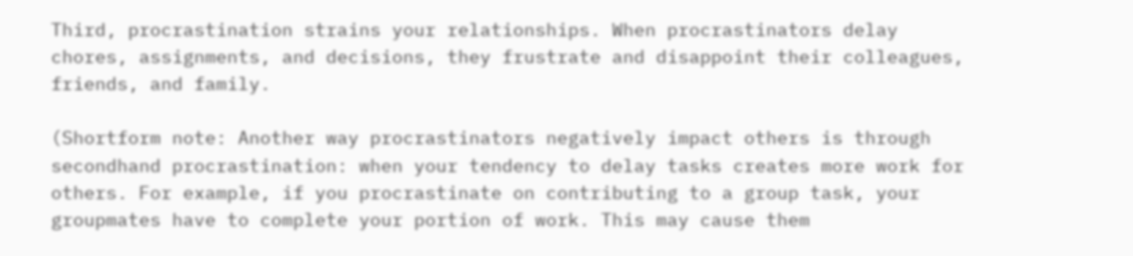Third, procrastination strains your relationships. When procrastinators delay chores, assignments, and decisions, they frustrate and disappoint their colleagues, friends, and family.

(Shortform note: Another way procrastinators negatively impact others is through secondhand procrastination: when your tendency to delay tasks creates more work for others. For example, if you procrastinate on contributing to a group task, your groupmates have to complete your portion of work. This may cause them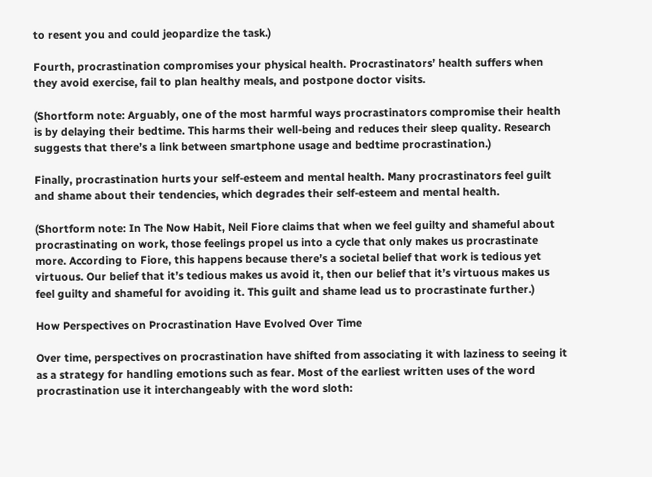to resent you and could jeopardize the task.)

Fourth, procrastination compromises your physical health. Procrastinators’ health suffers when they avoid exercise, fail to plan healthy meals, and postpone doctor visits.

(Shortform note: Arguably, one of the most harmful ways procrastinators compromise their health is by delaying their bedtime. This harms their well-being and reduces their sleep quality. Research suggests that there’s a link between smartphone usage and bedtime procrastination.)

Finally, procrastination hurts your self-esteem and mental health. Many procrastinators feel guilt and shame about their tendencies, which degrades their self-esteem and mental health.

(Shortform note: In The Now Habit, Neil Fiore claims that when we feel guilty and shameful about procrastinating on work, those feelings propel us into a cycle that only makes us procrastinate more. According to Fiore, this happens because there’s a societal belief that work is tedious yet virtuous. Our belief that it’s tedious makes us avoid it, then our belief that it’s virtuous makes us feel guilty and shameful for avoiding it. This guilt and shame lead us to procrastinate further.)

How Perspectives on Procrastination Have Evolved Over Time

Over time, perspectives on procrastination have shifted from associating it with laziness to seeing it as a strategy for handling emotions such as fear. Most of the earliest written uses of the word procrastination use it interchangeably with the word sloth: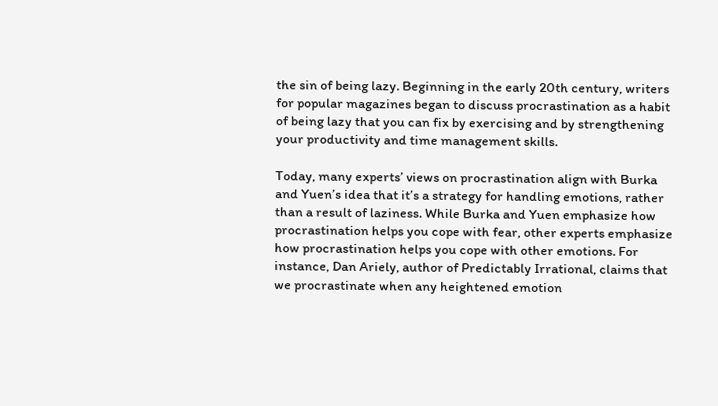the sin of being lazy. Beginning in the early 20th century, writers for popular magazines began to discuss procrastination as a habit of being lazy that you can fix by exercising and by strengthening your productivity and time management skills.

Today, many experts’ views on procrastination align with Burka and Yuen’s idea that it’s a strategy for handling emotions, rather than a result of laziness. While Burka and Yuen emphasize how procrastination helps you cope with fear, other experts emphasize how procrastination helps you cope with other emotions. For instance, Dan Ariely, author of Predictably Irrational, claims that we procrastinate when any heightened emotion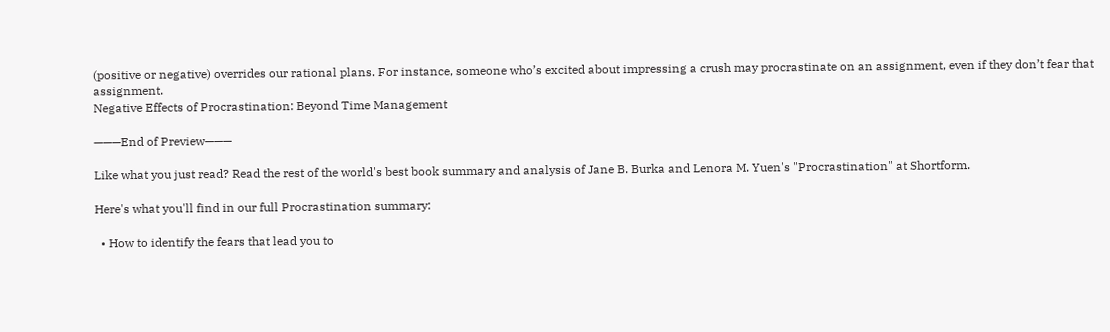(positive or negative) overrides our rational plans. For instance, someone who’s excited about impressing a crush may procrastinate on an assignment, even if they don’t fear that assignment.
Negative Effects of Procrastination: Beyond Time Management

———End of Preview———

Like what you just read? Read the rest of the world's best book summary and analysis of Jane B. Burka and Lenora M. Yuen's "Procrastination" at Shortform.

Here's what you'll find in our full Procrastination summary:

  • How to identify the fears that lead you to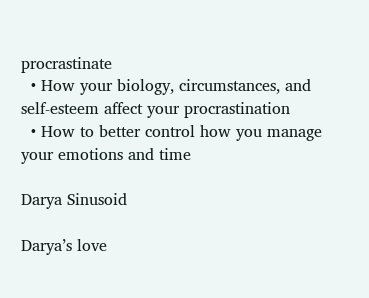procrastinate
  • How your biology, circumstances, and self-esteem affect your procrastination
  • How to better control how you manage your emotions and time

Darya Sinusoid

Darya’s love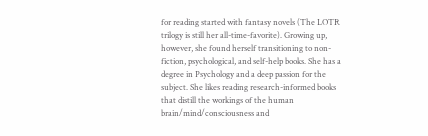for reading started with fantasy novels (The LOTR trilogy is still her all-time-favorite). Growing up, however, she found herself transitioning to non-fiction, psychological, and self-help books. She has a degree in Psychology and a deep passion for the subject. She likes reading research-informed books that distill the workings of the human brain/mind/consciousness and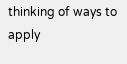thinking of ways to apply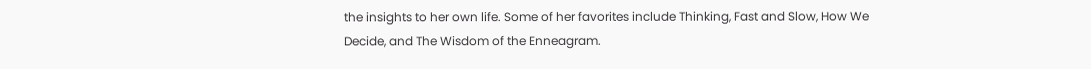the insights to her own life. Some of her favorites include Thinking, Fast and Slow, How We Decide, and The Wisdom of the Enneagram.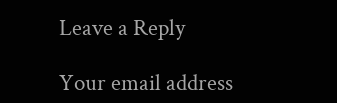Leave a Reply

Your email address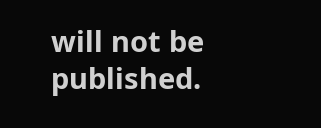will not be published.